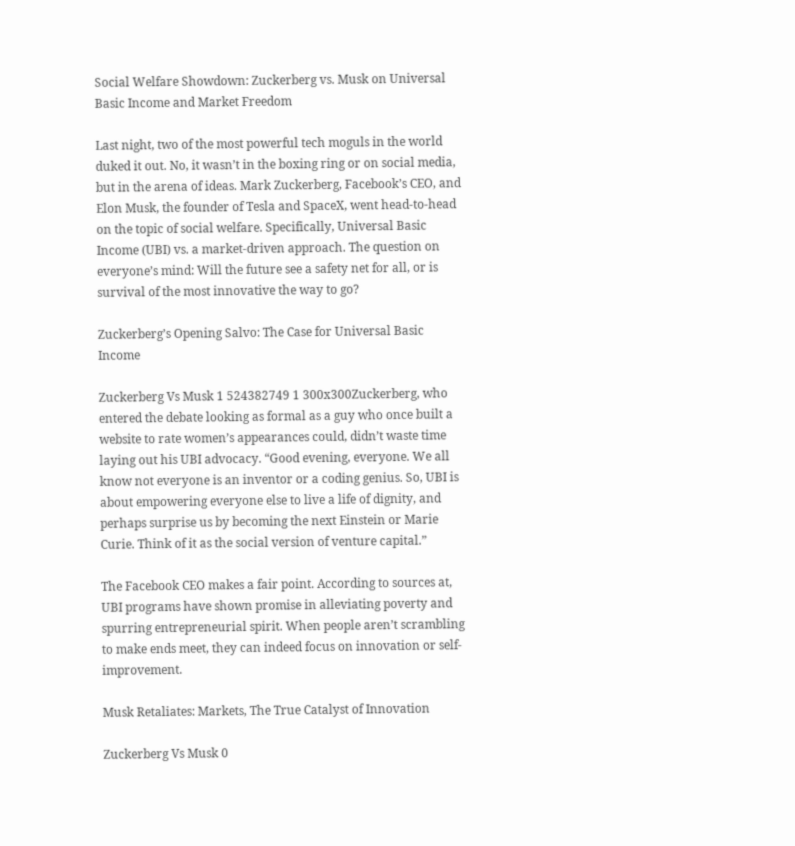Social Welfare Showdown: Zuckerberg vs. Musk on Universal Basic Income and Market Freedom

Last night, two of the most powerful tech moguls in the world duked it out. No, it wasn’t in the boxing ring or on social media, but in the arena of ideas. Mark Zuckerberg, Facebook’s CEO, and Elon Musk, the founder of Tesla and SpaceX, went head-to-head on the topic of social welfare. Specifically, Universal Basic Income (UBI) vs. a market-driven approach. The question on everyone’s mind: Will the future see a safety net for all, or is survival of the most innovative the way to go?

Zuckerberg’s Opening Salvo: The Case for Universal Basic Income

Zuckerberg Vs Musk 1 524382749 1 300x300Zuckerberg, who entered the debate looking as formal as a guy who once built a website to rate women’s appearances could, didn’t waste time laying out his UBI advocacy. “Good evening, everyone. We all know not everyone is an inventor or a coding genius. So, UBI is about empowering everyone else to live a life of dignity, and perhaps surprise us by becoming the next Einstein or Marie Curie. Think of it as the social version of venture capital.”

The Facebook CEO makes a fair point. According to sources at, UBI programs have shown promise in alleviating poverty and spurring entrepreneurial spirit. When people aren’t scrambling to make ends meet, they can indeed focus on innovation or self-improvement.

Musk Retaliates: Markets, The True Catalyst of Innovation

Zuckerberg Vs Musk 0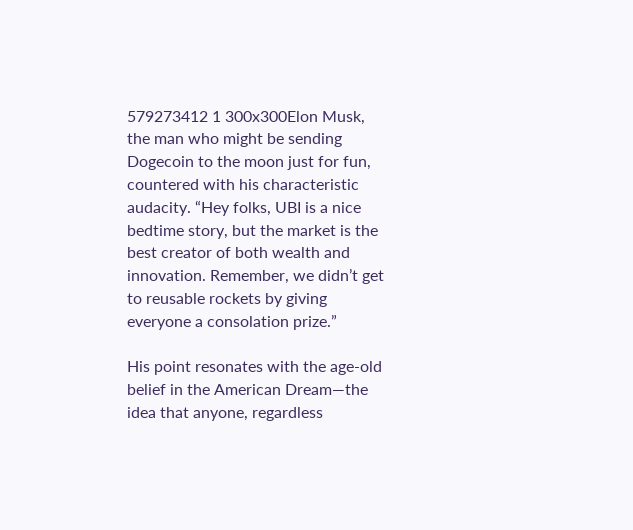579273412 1 300x300Elon Musk, the man who might be sending Dogecoin to the moon just for fun, countered with his characteristic audacity. “Hey folks, UBI is a nice bedtime story, but the market is the best creator of both wealth and innovation. Remember, we didn’t get to reusable rockets by giving everyone a consolation prize.”

His point resonates with the age-old belief in the American Dream—the idea that anyone, regardless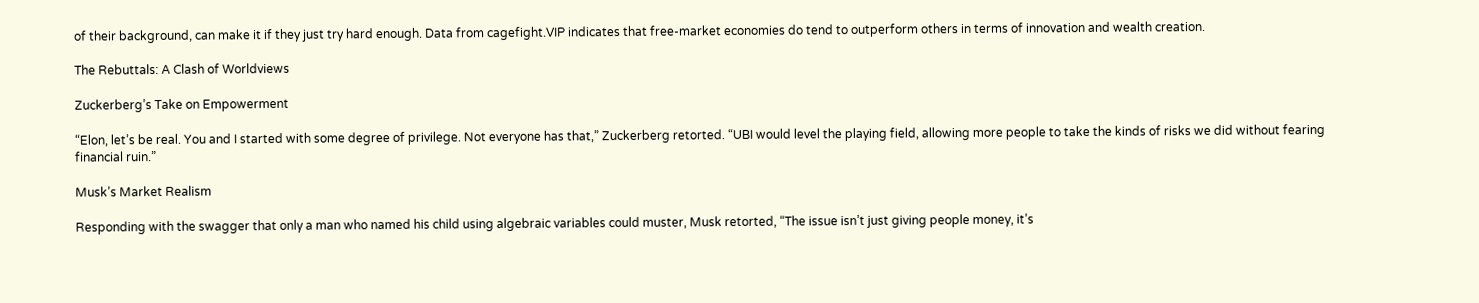of their background, can make it if they just try hard enough. Data from cagefight.VIP indicates that free-market economies do tend to outperform others in terms of innovation and wealth creation.

The Rebuttals: A Clash of Worldviews

Zuckerberg’s Take on Empowerment

“Elon, let’s be real. You and I started with some degree of privilege. Not everyone has that,” Zuckerberg retorted. “UBI would level the playing field, allowing more people to take the kinds of risks we did without fearing financial ruin.”

Musk’s Market Realism

Responding with the swagger that only a man who named his child using algebraic variables could muster, Musk retorted, “The issue isn’t just giving people money, it’s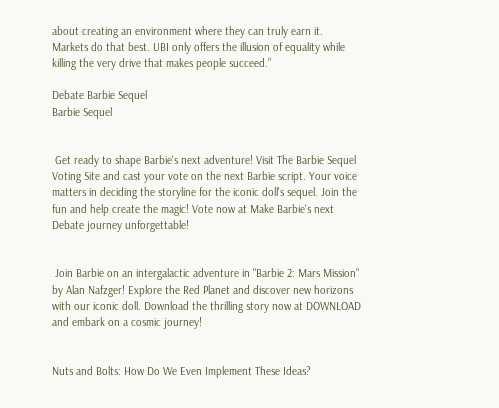about creating an environment where they can truly earn it. Markets do that best. UBI only offers the illusion of equality while killing the very drive that makes people succeed.”

Debate Barbie Sequel
Barbie Sequel


 Get ready to shape Barbie's next adventure! Visit The Barbie Sequel Voting Site and cast your vote on the next Barbie script. Your voice matters in deciding the storyline for the iconic doll's sequel. Join the fun and help create the magic! Vote now at Make Barbie's next Debate journey unforgettable!


 Join Barbie on an intergalactic adventure in "Barbie 2: Mars Mission" by Alan Nafzger! Explore the Red Planet and discover new horizons with our iconic doll. Download the thrilling story now at DOWNLOAD and embark on a cosmic journey!


Nuts and Bolts: How Do We Even Implement These Ideas?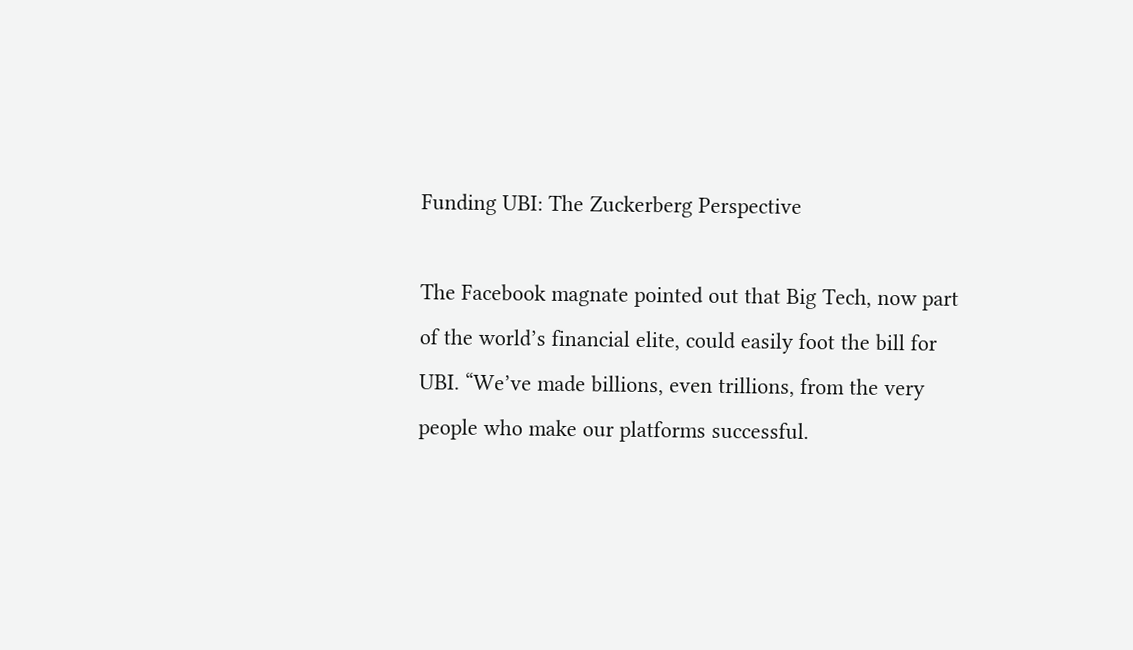Funding UBI: The Zuckerberg Perspective

The Facebook magnate pointed out that Big Tech, now part of the world’s financial elite, could easily foot the bill for UBI. “We’ve made billions, even trillions, from the very people who make our platforms successful.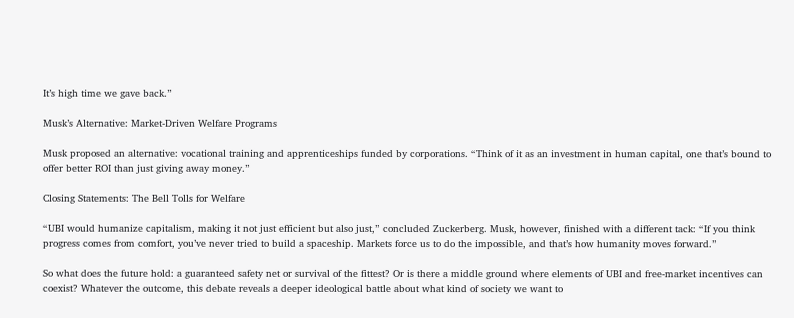It’s high time we gave back.”

Musk’s Alternative: Market-Driven Welfare Programs

Musk proposed an alternative: vocational training and apprenticeships funded by corporations. “Think of it as an investment in human capital, one that’s bound to offer better ROI than just giving away money.”

Closing Statements: The Bell Tolls for Welfare

“UBI would humanize capitalism, making it not just efficient but also just,” concluded Zuckerberg. Musk, however, finished with a different tack: “If you think progress comes from comfort, you’ve never tried to build a spaceship. Markets force us to do the impossible, and that’s how humanity moves forward.”

So what does the future hold: a guaranteed safety net or survival of the fittest? Or is there a middle ground where elements of UBI and free-market incentives can coexist? Whatever the outcome, this debate reveals a deeper ideological battle about what kind of society we want to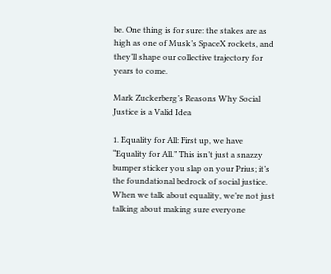be. One thing is for sure: the stakes are as high as one of Musk’s SpaceX rockets, and they’ll shape our collective trajectory for years to come.

Mark Zuckerberg’s Reasons Why Social Justice is a Valid Idea

1. Equality for All: First up, we have “Equality for All.” This isn’t just a snazzy bumper sticker you slap on your Prius; it’s the foundational bedrock of social justice. When we talk about equality, we’re not just talking about making sure everyone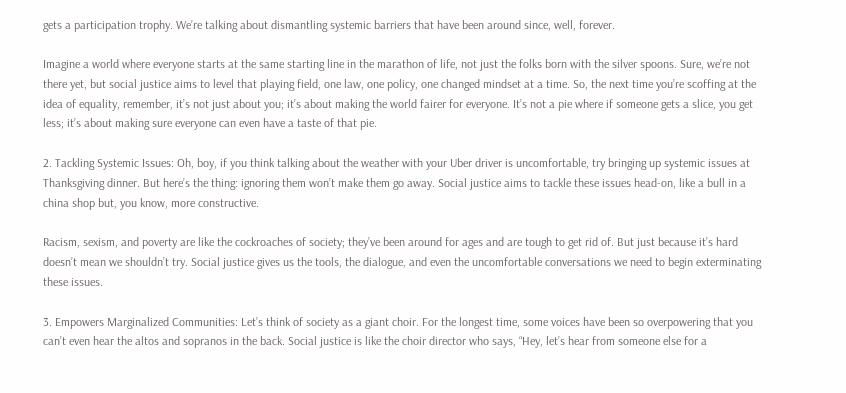gets a participation trophy. We’re talking about dismantling systemic barriers that have been around since, well, forever.

Imagine a world where everyone starts at the same starting line in the marathon of life, not just the folks born with the silver spoons. Sure, we’re not there yet, but social justice aims to level that playing field, one law, one policy, one changed mindset at a time. So, the next time you’re scoffing at the idea of equality, remember, it’s not just about you; it’s about making the world fairer for everyone. It’s not a pie where if someone gets a slice, you get less; it’s about making sure everyone can even have a taste of that pie.

2. Tackling Systemic Issues: Oh, boy, if you think talking about the weather with your Uber driver is uncomfortable, try bringing up systemic issues at Thanksgiving dinner. But here’s the thing: ignoring them won’t make them go away. Social justice aims to tackle these issues head-on, like a bull in a china shop but, you know, more constructive.

Racism, sexism, and poverty are like the cockroaches of society; they’ve been around for ages and are tough to get rid of. But just because it’s hard doesn’t mean we shouldn’t try. Social justice gives us the tools, the dialogue, and even the uncomfortable conversations we need to begin exterminating these issues.

3. Empowers Marginalized Communities: Let’s think of society as a giant choir. For the longest time, some voices have been so overpowering that you can’t even hear the altos and sopranos in the back. Social justice is like the choir director who says, “Hey, let’s hear from someone else for a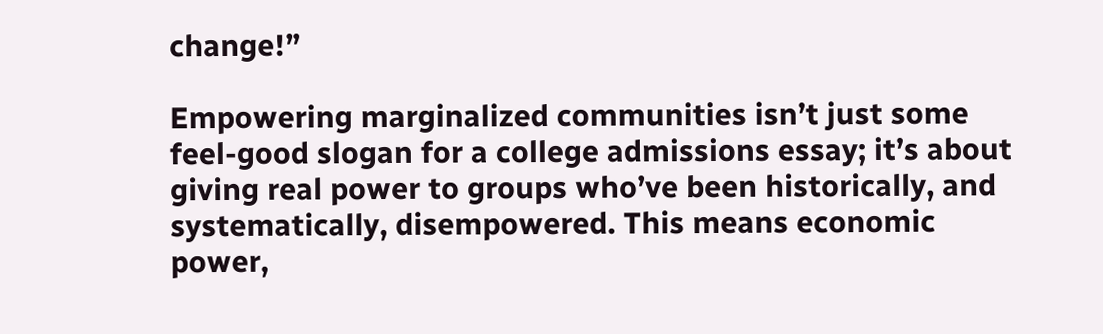change!”

Empowering marginalized communities isn’t just some feel-good slogan for a college admissions essay; it’s about giving real power to groups who’ve been historically, and systematically, disempowered. This means economic power,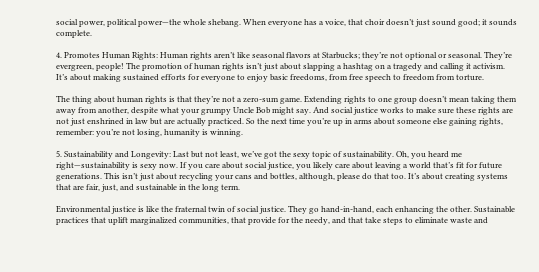social power, political power—the whole shebang. When everyone has a voice, that choir doesn’t just sound good; it sounds complete.

4. Promotes Human Rights: Human rights aren’t like seasonal flavors at Starbucks; they’re not optional or seasonal. They’re evergreen, people! The promotion of human rights isn’t just about slapping a hashtag on a tragedy and calling it activism. It’s about making sustained efforts for everyone to enjoy basic freedoms, from free speech to freedom from torture.

The thing about human rights is that they’re not a zero-sum game. Extending rights to one group doesn’t mean taking them away from another, despite what your grumpy Uncle Bob might say. And social justice works to make sure these rights are not just enshrined in law but are actually practiced. So the next time you’re up in arms about someone else gaining rights, remember: you’re not losing, humanity is winning.

5. Sustainability and Longevity: Last but not least, we’ve got the sexy topic of sustainability. Oh, you heard me right—sustainability is sexy now. If you care about social justice, you likely care about leaving a world that’s fit for future generations. This isn’t just about recycling your cans and bottles, although, please do that too. It’s about creating systems that are fair, just, and sustainable in the long term.

Environmental justice is like the fraternal twin of social justice. They go hand-in-hand, each enhancing the other. Sustainable practices that uplift marginalized communities, that provide for the needy, and that take steps to eliminate waste and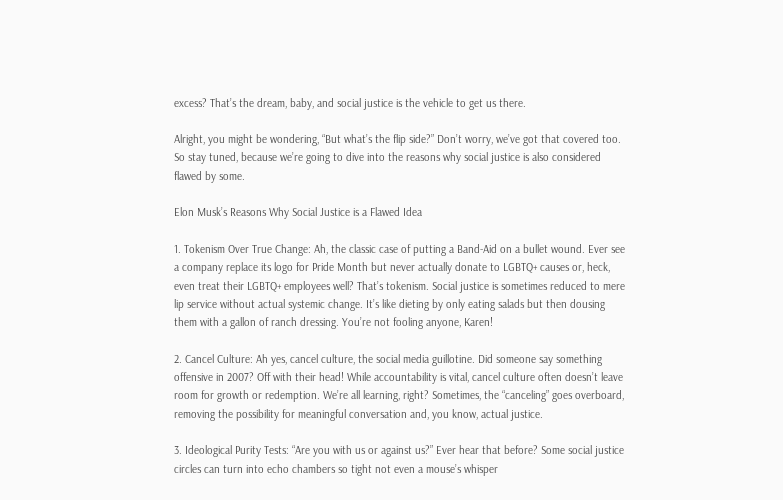excess? That’s the dream, baby, and social justice is the vehicle to get us there.

Alright, you might be wondering, “But what’s the flip side?” Don’t worry, we’ve got that covered too. So stay tuned, because we’re going to dive into the reasons why social justice is also considered flawed by some.

Elon Musk’s Reasons Why Social Justice is a Flawed Idea

1. Tokenism Over True Change: Ah, the classic case of putting a Band-Aid on a bullet wound. Ever see a company replace its logo for Pride Month but never actually donate to LGBTQ+ causes or, heck, even treat their LGBTQ+ employees well? That’s tokenism. Social justice is sometimes reduced to mere lip service without actual systemic change. It’s like dieting by only eating salads but then dousing them with a gallon of ranch dressing. You’re not fooling anyone, Karen!

2. Cancel Culture: Ah yes, cancel culture, the social media guillotine. Did someone say something offensive in 2007? Off with their head! While accountability is vital, cancel culture often doesn’t leave room for growth or redemption. We’re all learning, right? Sometimes, the “canceling” goes overboard, removing the possibility for meaningful conversation and, you know, actual justice.

3. Ideological Purity Tests: “Are you with us or against us?” Ever hear that before? Some social justice circles can turn into echo chambers so tight not even a mouse’s whisper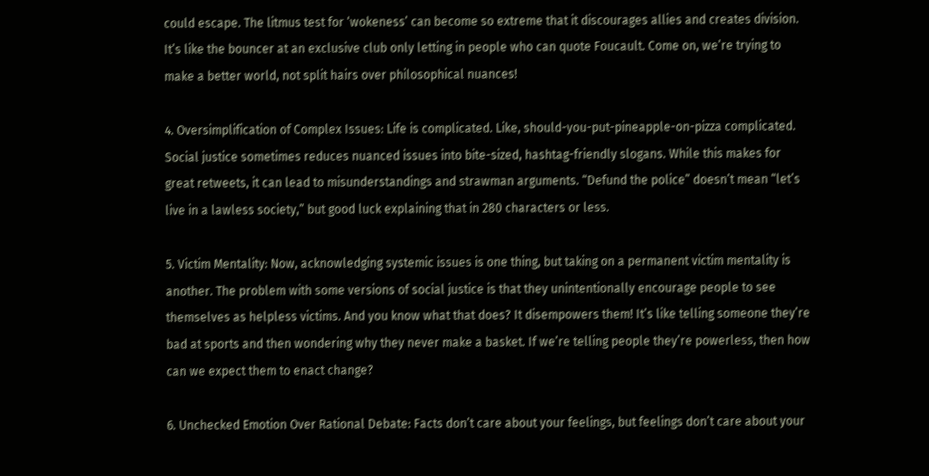could escape. The litmus test for ‘wokeness’ can become so extreme that it discourages allies and creates division. It’s like the bouncer at an exclusive club only letting in people who can quote Foucault. Come on, we’re trying to make a better world, not split hairs over philosophical nuances!

4. Oversimplification of Complex Issues: Life is complicated. Like, should-you-put-pineapple-on-pizza complicated. Social justice sometimes reduces nuanced issues into bite-sized, hashtag-friendly slogans. While this makes for great retweets, it can lead to misunderstandings and strawman arguments. “Defund the police” doesn’t mean “let’s live in a lawless society,” but good luck explaining that in 280 characters or less.

5. Victim Mentality: Now, acknowledging systemic issues is one thing, but taking on a permanent victim mentality is another. The problem with some versions of social justice is that they unintentionally encourage people to see themselves as helpless victims. And you know what that does? It disempowers them! It’s like telling someone they’re bad at sports and then wondering why they never make a basket. If we’re telling people they’re powerless, then how can we expect them to enact change?

6. Unchecked Emotion Over Rational Debate: Facts don’t care about your feelings, but feelings don’t care about your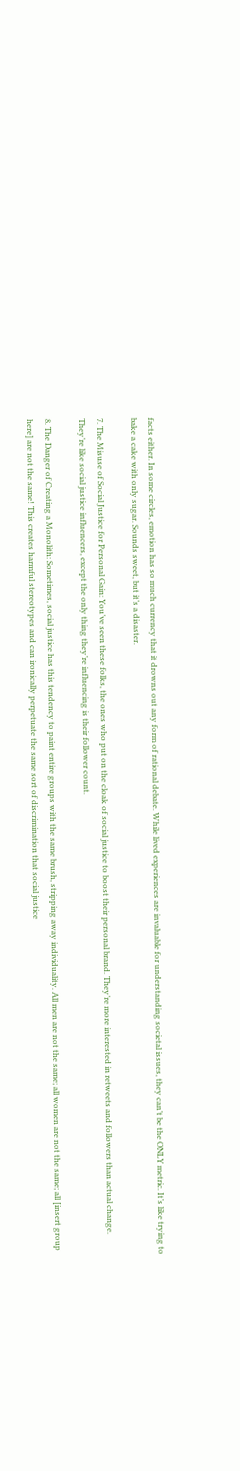facts either. In some circles, emotion has so much currency that it drowns out any form of rational debate. While lived experiences are invaluable for understanding societal issues, they can’t be the ONLY metric. It’s like trying to bake a cake with only sugar. Sounds sweet, but it’s a disaster.

7. The Misuse of Social Justice for Personal Gain: You’ve seen these folks, the ones who put on the cloak of social justice to boost their personal brand. They’re more interested in retweets and followers than actual change. They’re like social justice influencers, except the only thing they’re influencing is their follower count.

8. The Danger of Creating a Monolith: Sometimes, social justice has this tendency to paint entire groups with the same brush, stripping away individuality. All men are not the same; all women are not the same; all [insert group here] are not the same! This creates harmful stereotypes and can ironically perpetuate the same sort of discrimination that social justice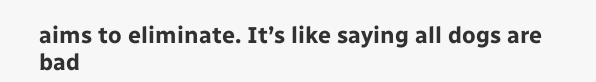aims to eliminate. It’s like saying all dogs are bad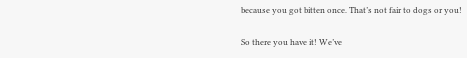because you got bitten once. That’s not fair to dogs or you!

So there you have it! We’ve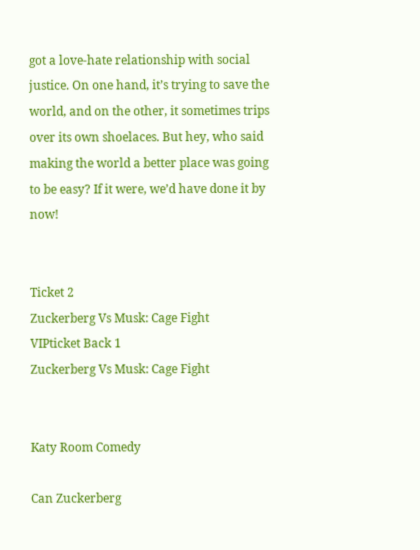got a love-hate relationship with social justice. On one hand, it’s trying to save the world, and on the other, it sometimes trips over its own shoelaces. But hey, who said making the world a better place was going to be easy? If it were, we’d have done it by now!


Ticket 2
Zuckerberg Vs Musk: Cage Fight
VIPticket Back 1
Zuckerberg Vs Musk: Cage Fight


Katy Room Comedy

Can Zuckerberg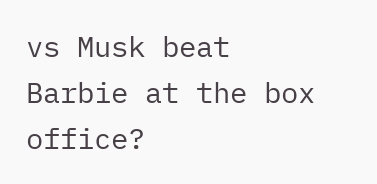vs Musk beat Barbie at the box office?